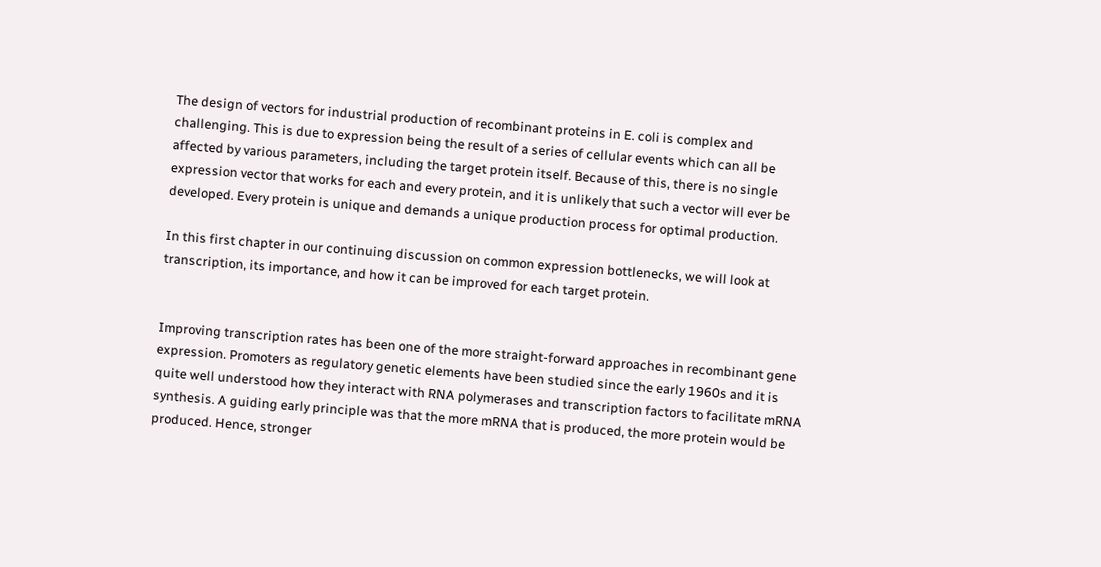The design of vectors for industrial production of recombinant proteins in E. coli is complex and challenging. This is due to expression being the result of a series of cellular events which can all be affected by various parameters, including the target protein itself. Because of this, there is no single expression vector that works for each and every protein, and it is unlikely that such a vector will ever be developed. Every protein is unique and demands a unique production process for optimal production.

In this first chapter in our continuing discussion on common expression bottlenecks, we will look at transcription, its importance, and how it can be improved for each target protein.


Improving transcription rates has been one of the more straight-forward approaches in recombinant gene expression. Promoters as regulatory genetic elements have been studied since the early 1960s and it is quite well understood how they interact with RNA polymerases and transcription factors to facilitate mRNA synthesis. A guiding early principle was that the more mRNA that is produced, the more protein would be produced. Hence, stronger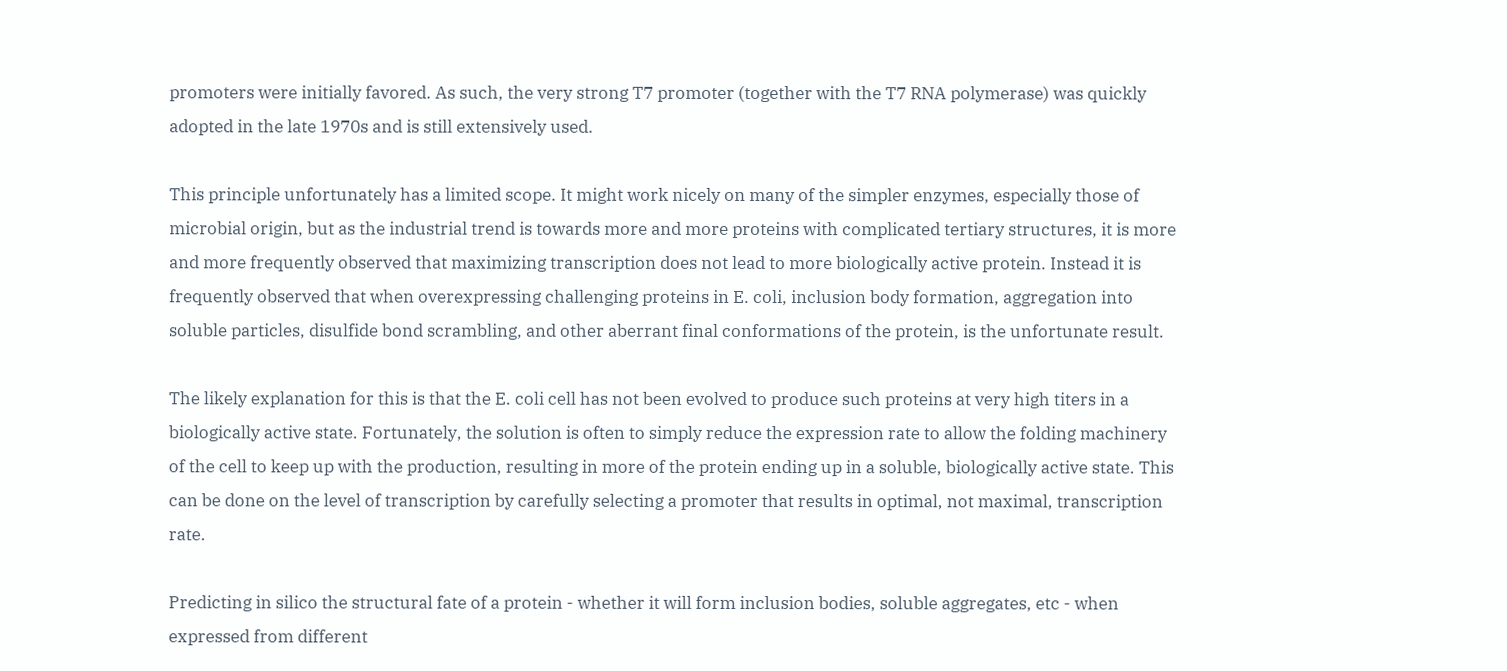promoters were initially favored. As such, the very strong T7 promoter (together with the T7 RNA polymerase) was quickly adopted in the late 1970s and is still extensively used.

This principle unfortunately has a limited scope. It might work nicely on many of the simpler enzymes, especially those of microbial origin, but as the industrial trend is towards more and more proteins with complicated tertiary structures, it is more and more frequently observed that maximizing transcription does not lead to more biologically active protein. Instead it is frequently observed that when overexpressing challenging proteins in E. coli, inclusion body formation, aggregation into soluble particles, disulfide bond scrambling, and other aberrant final conformations of the protein, is the unfortunate result.

The likely explanation for this is that the E. coli cell has not been evolved to produce such proteins at very high titers in a biologically active state. Fortunately, the solution is often to simply reduce the expression rate to allow the folding machinery of the cell to keep up with the production, resulting in more of the protein ending up in a soluble, biologically active state. This can be done on the level of transcription by carefully selecting a promoter that results in optimal, not maximal, transcription rate.

Predicting in silico the structural fate of a protein - whether it will form inclusion bodies, soluble aggregates, etc - when expressed from different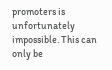promoters is unfortunately impossible. This can only be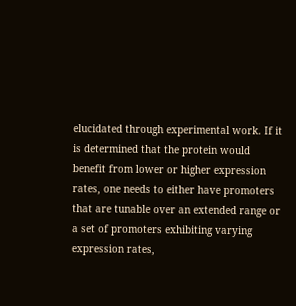elucidated through experimental work. If it is determined that the protein would benefit from lower or higher expression rates, one needs to either have promoters that are tunable over an extended range or a set of promoters exhibiting varying expression rates,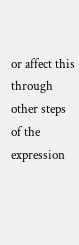or affect this through other steps of the expression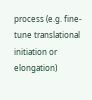process (e.g. fine-tune translational initiation or elongation)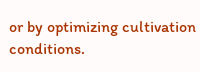or by optimizing cultivation conditions.